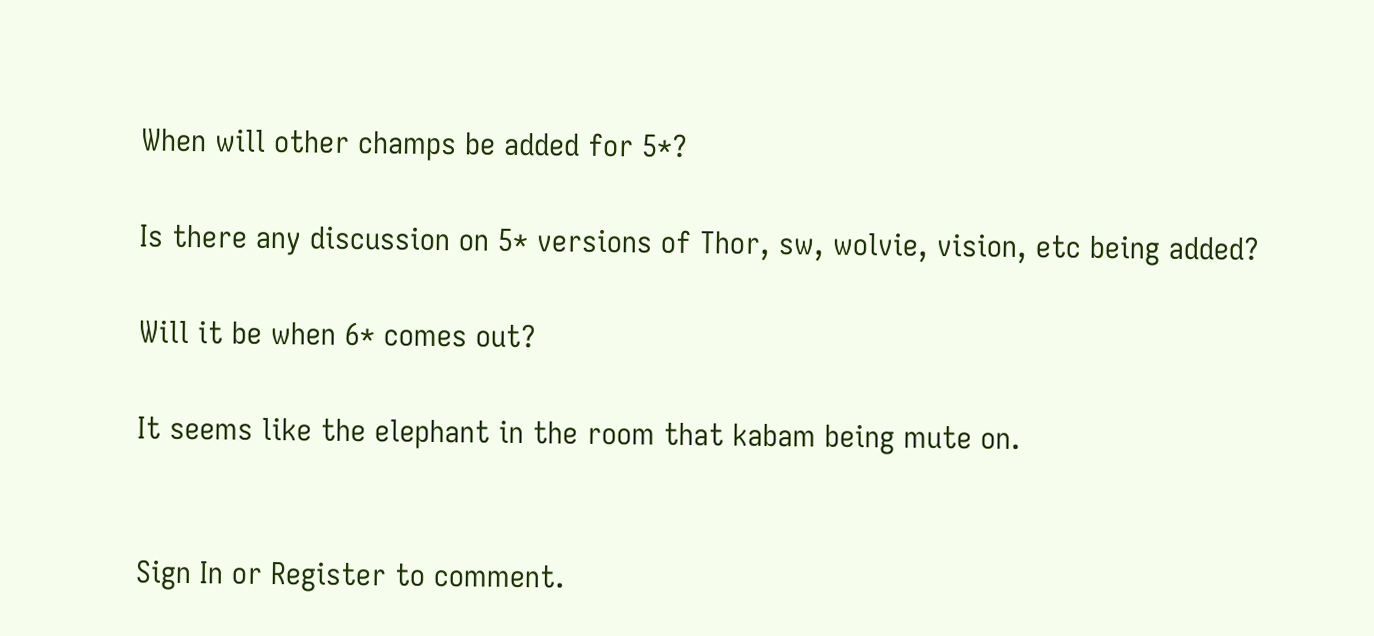When will other champs be added for 5*?

Is there any discussion on 5* versions of Thor, sw, wolvie, vision, etc being added?

Will it be when 6* comes out?

It seems like the elephant in the room that kabam being mute on.


Sign In or Register to comment.